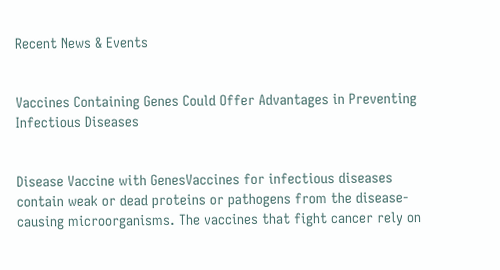Recent News & Events


Vaccines Containing Genes Could Offer Advantages in Preventing Infectious Diseases


Disease Vaccine with GenesVaccines for infectious diseases contain weak or dead proteins or pathogens from the disease-causing microorganisms. The vaccines that fight cancer rely on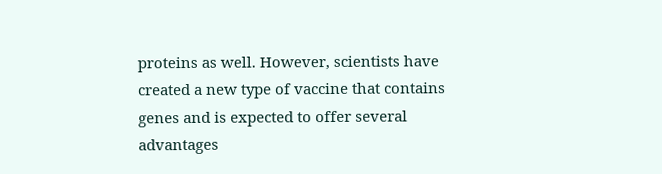proteins as well. However, scientists have created a new type of vaccine that contains genes and is expected to offer several advantages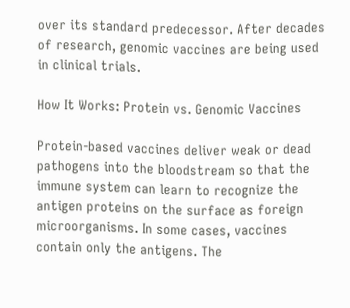over its standard predecessor. After decades of research, genomic vaccines are being used in clinical trials.

How It Works: Protein vs. Genomic Vaccines

Protein-based vaccines deliver weak or dead pathogens into the bloodstream so that the immune system can learn to recognize the antigen proteins on the surface as foreign microorganisms. In some cases, vaccines contain only the antigens. The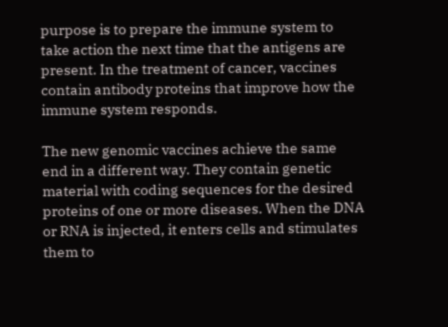purpose is to prepare the immune system to take action the next time that the antigens are present. In the treatment of cancer, vaccines contain antibody proteins that improve how the immune system responds.

The new genomic vaccines achieve the same end in a different way. They contain genetic material with coding sequences for the desired proteins of one or more diseases. When the DNA or RNA is injected, it enters cells and stimulates them to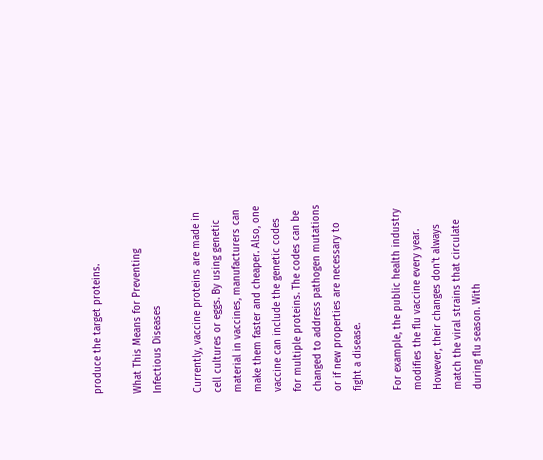produce the target proteins.

What This Means for Preventing Infectious Diseases

Currently, vaccine proteins are made in cell cultures or eggs. By using genetic material in vaccines, manufacturers can make them faster and cheaper. Also, one vaccine can include the genetic codes for multiple proteins. The codes can be changed to address pathogen mutations or if new properties are necessary to fight a disease.

For example, the public health industry modifies the flu vaccine every year. However, their changes don't always match the viral strains that circulate during flu season. With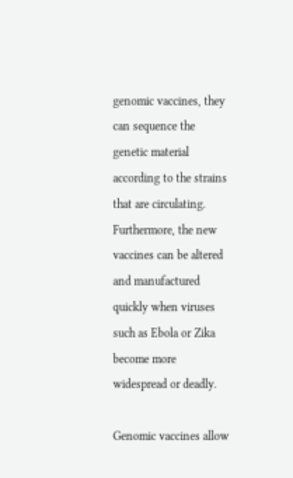genomic vaccines, they can sequence the genetic material according to the strains that are circulating. Furthermore, the new vaccines can be altered and manufactured quickly when viruses such as Ebola or Zika become more widespread or deadly.

Genomic vaccines allow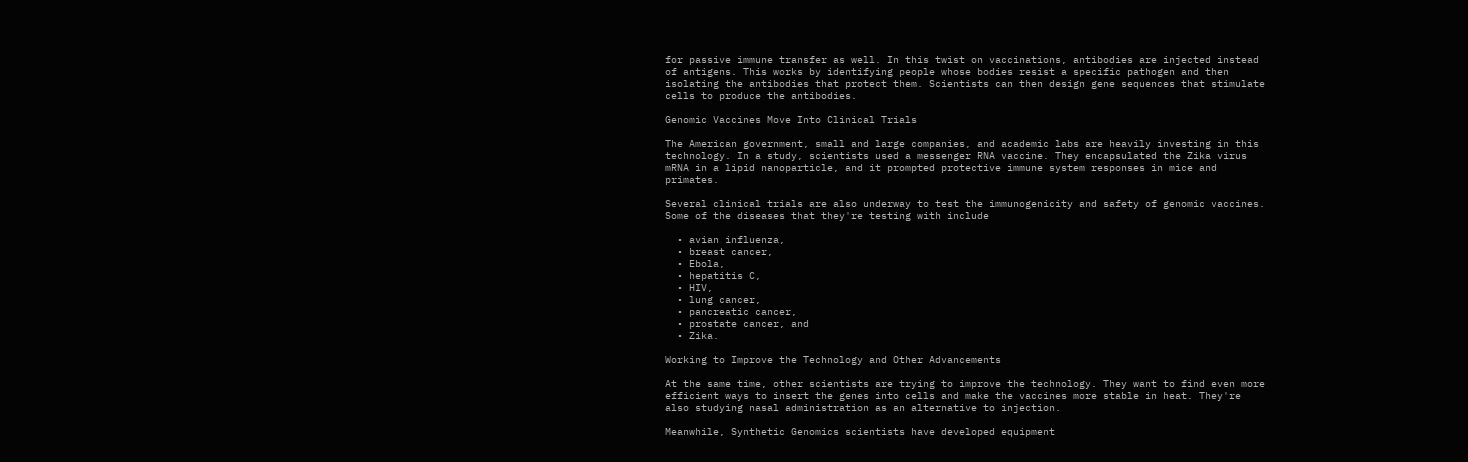for passive immune transfer as well. In this twist on vaccinations, antibodies are injected instead of antigens. This works by identifying people whose bodies resist a specific pathogen and then isolating the antibodies that protect them. Scientists can then design gene sequences that stimulate cells to produce the antibodies.

Genomic Vaccines Move Into Clinical Trials

The American government, small and large companies, and academic labs are heavily investing in this technology. In a study, scientists used a messenger RNA vaccine. They encapsulated the Zika virus mRNA in a lipid nanoparticle, and it prompted protective immune system responses in mice and primates.

Several clinical trials are also underway to test the immunogenicity and safety of genomic vaccines. Some of the diseases that they're testing with include

  • avian influenza,
  • breast cancer,
  • Ebola,
  • hepatitis C,
  • HIV,
  • lung cancer,
  • pancreatic cancer,
  • prostate cancer, and
  • Zika.

Working to Improve the Technology and Other Advancements

At the same time, other scientists are trying to improve the technology. They want to find even more efficient ways to insert the genes into cells and make the vaccines more stable in heat. They're also studying nasal administration as an alternative to injection.

Meanwhile, Synthetic Genomics scientists have developed equipment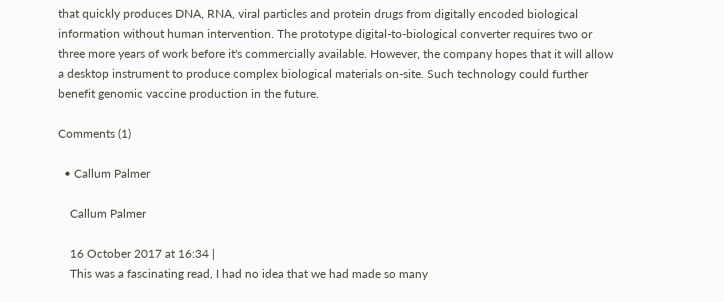that quickly produces DNA, RNA, viral particles and protein drugs from digitally encoded biological information without human intervention. The prototype digital-to-biological converter requires two or three more years of work before it's commercially available. However, the company hopes that it will allow a desktop instrument to produce complex biological materials on-site. Such technology could further benefit genomic vaccine production in the future.

Comments (1)

  • Callum Palmer

    Callum Palmer

    16 October 2017 at 16:34 |
    This was a fascinating read, I had no idea that we had made so many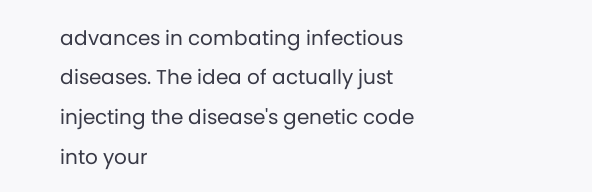advances in combating infectious diseases. The idea of actually just injecting the disease's genetic code into your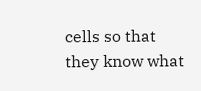cells so that they know what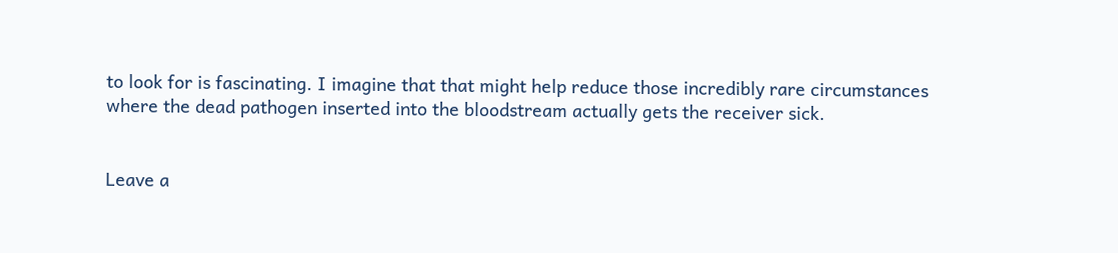to look for is fascinating. I imagine that that might help reduce those incredibly rare circumstances where the dead pathogen inserted into the bloodstream actually gets the receiver sick.


Leave a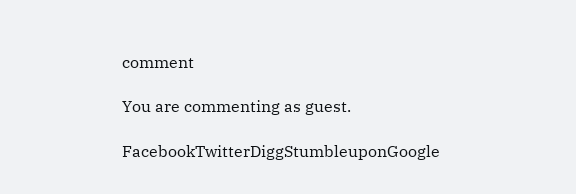comment

You are commenting as guest.

FacebookTwitterDiggStumbleuponGoogle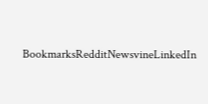BookmarksRedditNewsvineLinkedIn